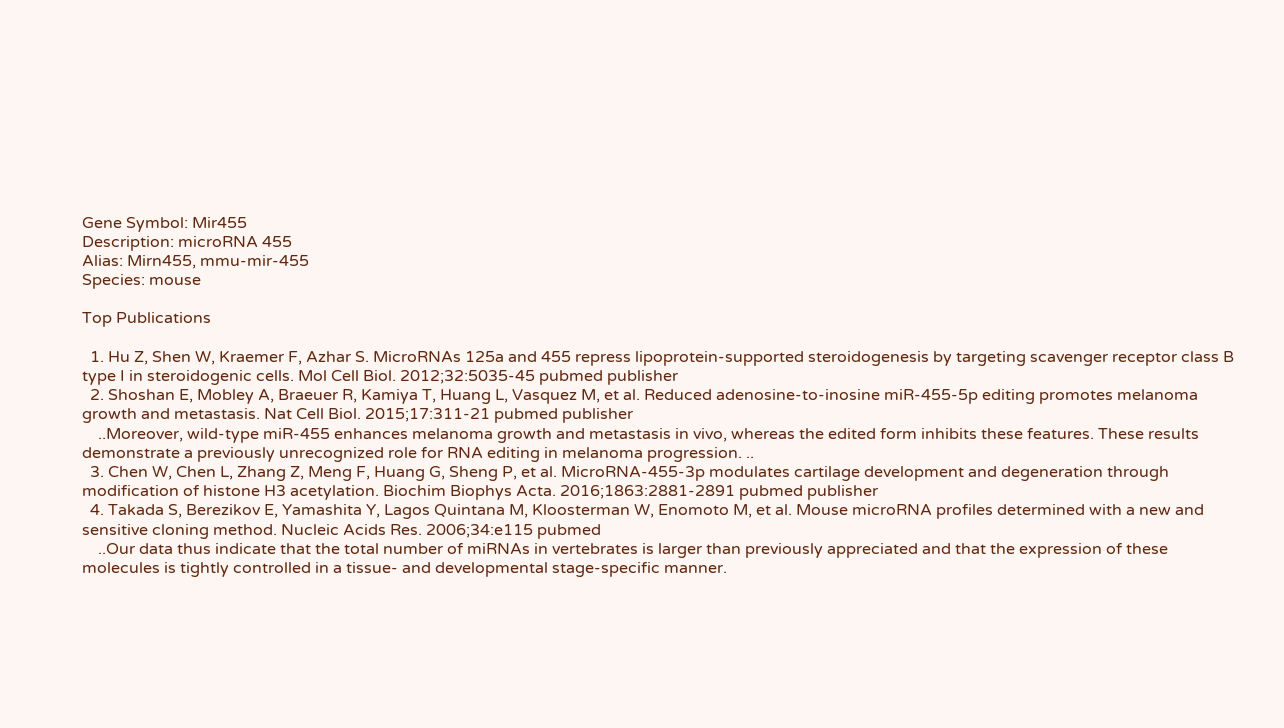Gene Symbol: Mir455
Description: microRNA 455
Alias: Mirn455, mmu-mir-455
Species: mouse

Top Publications

  1. Hu Z, Shen W, Kraemer F, Azhar S. MicroRNAs 125a and 455 repress lipoprotein-supported steroidogenesis by targeting scavenger receptor class B type I in steroidogenic cells. Mol Cell Biol. 2012;32:5035-45 pubmed publisher
  2. Shoshan E, Mobley A, Braeuer R, Kamiya T, Huang L, Vasquez M, et al. Reduced adenosine-to-inosine miR-455-5p editing promotes melanoma growth and metastasis. Nat Cell Biol. 2015;17:311-21 pubmed publisher
    ..Moreover, wild-type miR-455 enhances melanoma growth and metastasis in vivo, whereas the edited form inhibits these features. These results demonstrate a previously unrecognized role for RNA editing in melanoma progression. ..
  3. Chen W, Chen L, Zhang Z, Meng F, Huang G, Sheng P, et al. MicroRNA-455-3p modulates cartilage development and degeneration through modification of histone H3 acetylation. Biochim Biophys Acta. 2016;1863:2881-2891 pubmed publisher
  4. Takada S, Berezikov E, Yamashita Y, Lagos Quintana M, Kloosterman W, Enomoto M, et al. Mouse microRNA profiles determined with a new and sensitive cloning method. Nucleic Acids Res. 2006;34:e115 pubmed
    ..Our data thus indicate that the total number of miRNAs in vertebrates is larger than previously appreciated and that the expression of these molecules is tightly controlled in a tissue- and developmental stage-specific manner.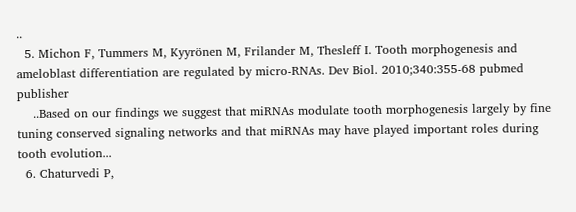..
  5. Michon F, Tummers M, Kyyrönen M, Frilander M, Thesleff I. Tooth morphogenesis and ameloblast differentiation are regulated by micro-RNAs. Dev Biol. 2010;340:355-68 pubmed publisher
    ..Based on our findings we suggest that miRNAs modulate tooth morphogenesis largely by fine tuning conserved signaling networks and that miRNAs may have played important roles during tooth evolution...
  6. Chaturvedi P,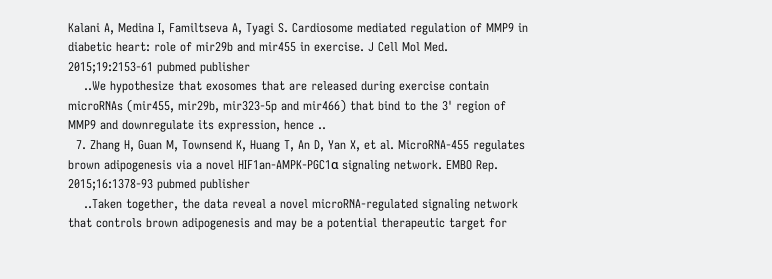Kalani A, Medina I, Familtseva A, Tyagi S. Cardiosome mediated regulation of MMP9 in diabetic heart: role of mir29b and mir455 in exercise. J Cell Mol Med. 2015;19:2153-61 pubmed publisher
    ..We hypothesize that exosomes that are released during exercise contain microRNAs (mir455, mir29b, mir323-5p and mir466) that bind to the 3' region of MMP9 and downregulate its expression, hence ..
  7. Zhang H, Guan M, Townsend K, Huang T, An D, Yan X, et al. MicroRNA-455 regulates brown adipogenesis via a novel HIF1an-AMPK-PGC1α signaling network. EMBO Rep. 2015;16:1378-93 pubmed publisher
    ..Taken together, the data reveal a novel microRNA-regulated signaling network that controls brown adipogenesis and may be a potential therapeutic target for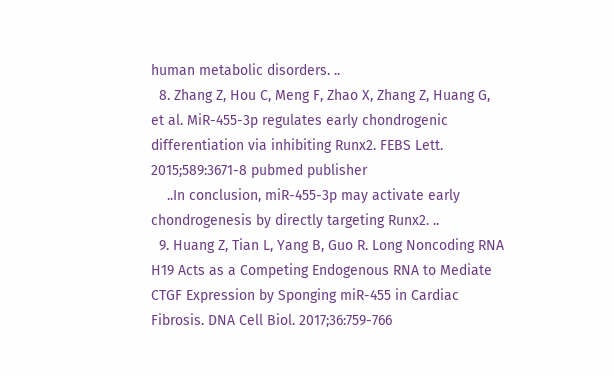human metabolic disorders. ..
  8. Zhang Z, Hou C, Meng F, Zhao X, Zhang Z, Huang G, et al. MiR-455-3p regulates early chondrogenic differentiation via inhibiting Runx2. FEBS Lett. 2015;589:3671-8 pubmed publisher
    ..In conclusion, miR-455-3p may activate early chondrogenesis by directly targeting Runx2. ..
  9. Huang Z, Tian L, Yang B, Guo R. Long Noncoding RNA H19 Acts as a Competing Endogenous RNA to Mediate CTGF Expression by Sponging miR-455 in Cardiac Fibrosis. DNA Cell Biol. 2017;36:759-766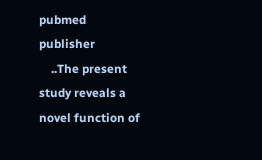pubmed publisher
    ..The present study reveals a novel function of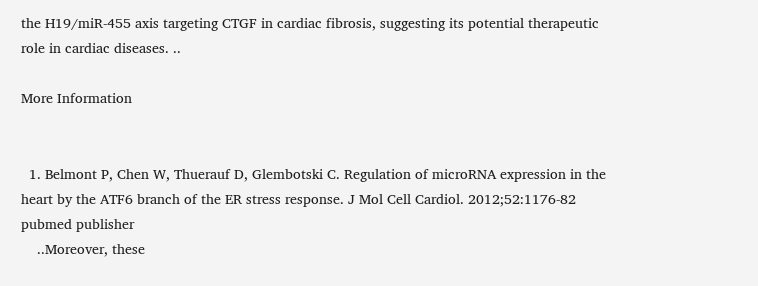the H19/miR-455 axis targeting CTGF in cardiac fibrosis, suggesting its potential therapeutic role in cardiac diseases. ..

More Information


  1. Belmont P, Chen W, Thuerauf D, Glembotski C. Regulation of microRNA expression in the heart by the ATF6 branch of the ER stress response. J Mol Cell Cardiol. 2012;52:1176-82 pubmed publisher
    ..Moreover, these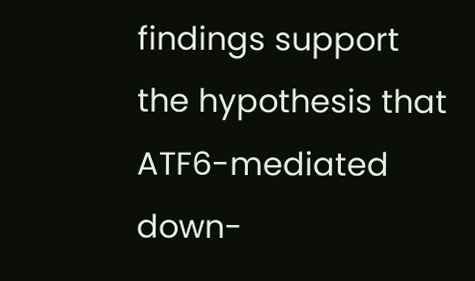findings support the hypothesis that ATF6-mediated down-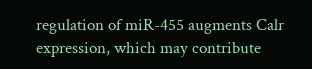regulation of miR-455 augments Calr expression, which may contribute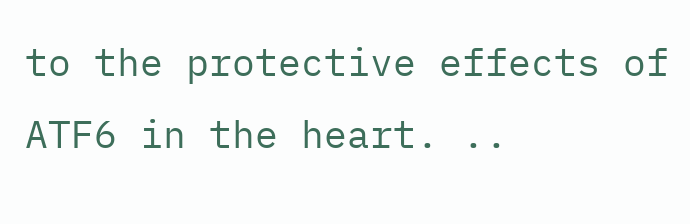to the protective effects of ATF6 in the heart. ..